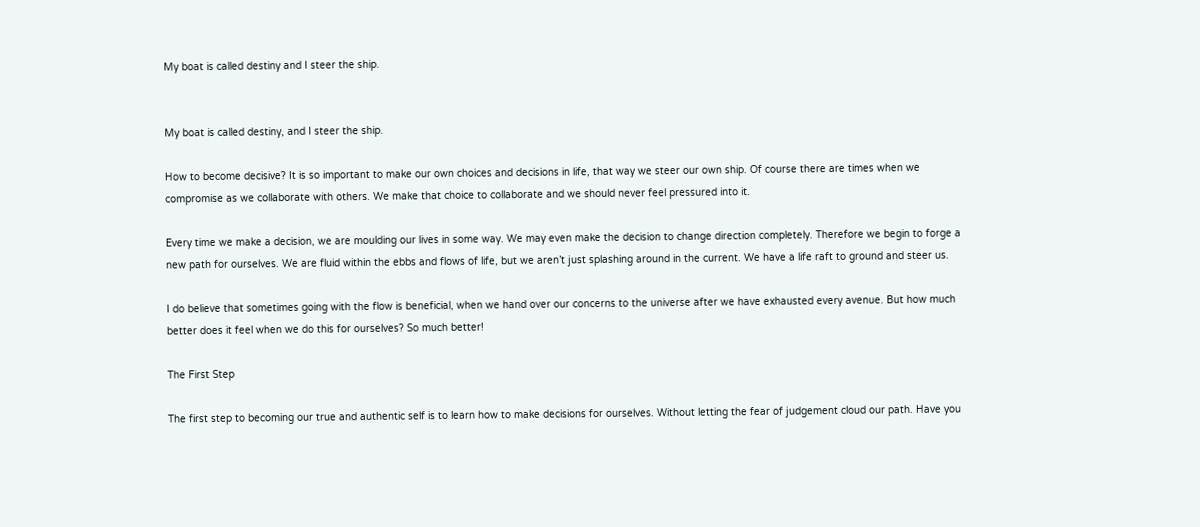My boat is called destiny and I steer the ship.


My boat is called destiny, and I steer the ship.

How to become decisive? It is so important to make our own choices and decisions in life, that way we steer our own ship. Of course there are times when we compromise as we collaborate with others. We make that choice to collaborate and we should never feel pressured into it.

Every time we make a decision, we are moulding our lives in some way. We may even make the decision to change direction completely. Therefore we begin to forge a new path for ourselves. We are fluid within the ebbs and flows of life, but we aren’t just splashing around in the current. We have a life raft to ground and steer us.

I do believe that sometimes going with the flow is beneficial, when we hand over our concerns to the universe after we have exhausted every avenue. But how much better does it feel when we do this for ourselves? So much better!

The First Step

The first step to becoming our true and authentic self is to learn how to make decisions for ourselves. Without letting the fear of judgement cloud our path. Have you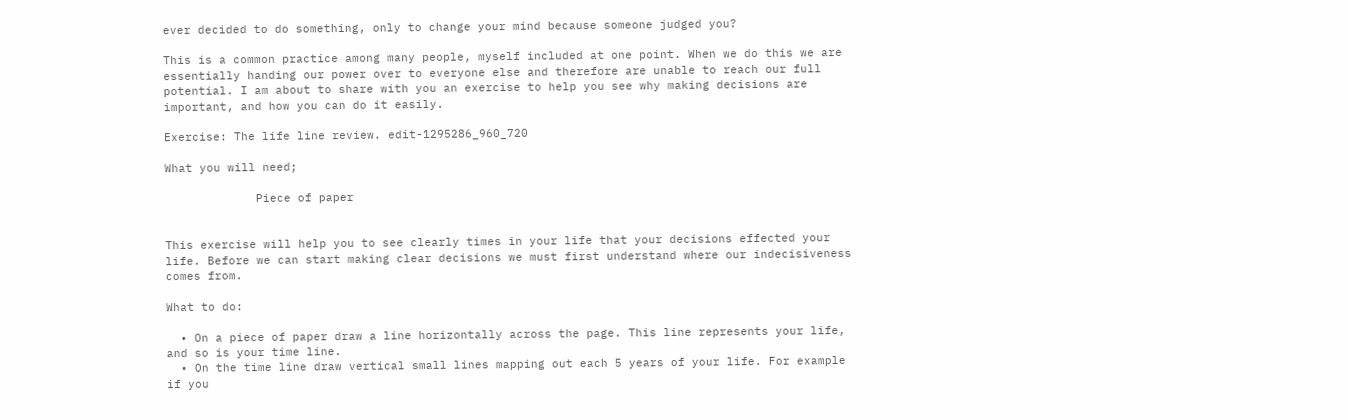ever decided to do something, only to change your mind because someone judged you?

This is a common practice among many people, myself included at one point. When we do this we are essentially handing our power over to everyone else and therefore are unable to reach our full potential. I am about to share with you an exercise to help you see why making decisions are important, and how you can do it easily.

Exercise: The life line review. edit-1295286_960_720

What you will need;

             Piece of paper


This exercise will help you to see clearly times in your life that your decisions effected your life. Before we can start making clear decisions we must first understand where our indecisiveness comes from.

What to do:

  • On a piece of paper draw a line horizontally across the page. This line represents your life, and so is your time line.
  • On the time line draw vertical small lines mapping out each 5 years of your life. For example if you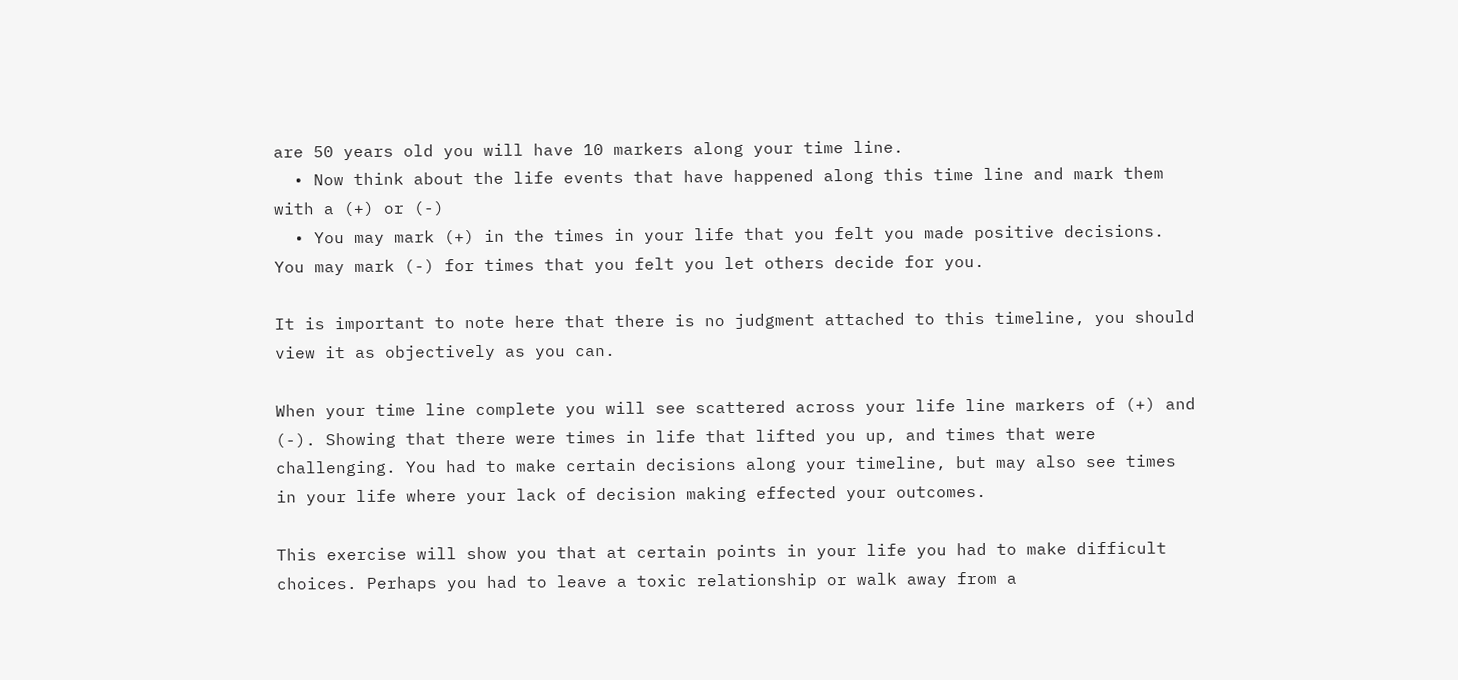are 50 years old you will have 10 markers along your time line.
  • Now think about the life events that have happened along this time line and mark them with a (+) or (-)
  • You may mark (+) in the times in your life that you felt you made positive decisions. You may mark (-) for times that you felt you let others decide for you.

It is important to note here that there is no judgment attached to this timeline, you should view it as objectively as you can.

When your time line complete you will see scattered across your life line markers of (+) and (-). Showing that there were times in life that lifted you up, and times that were challenging. You had to make certain decisions along your timeline, but may also see times in your life where your lack of decision making effected your outcomes.

This exercise will show you that at certain points in your life you had to make difficult choices. Perhaps you had to leave a toxic relationship or walk away from a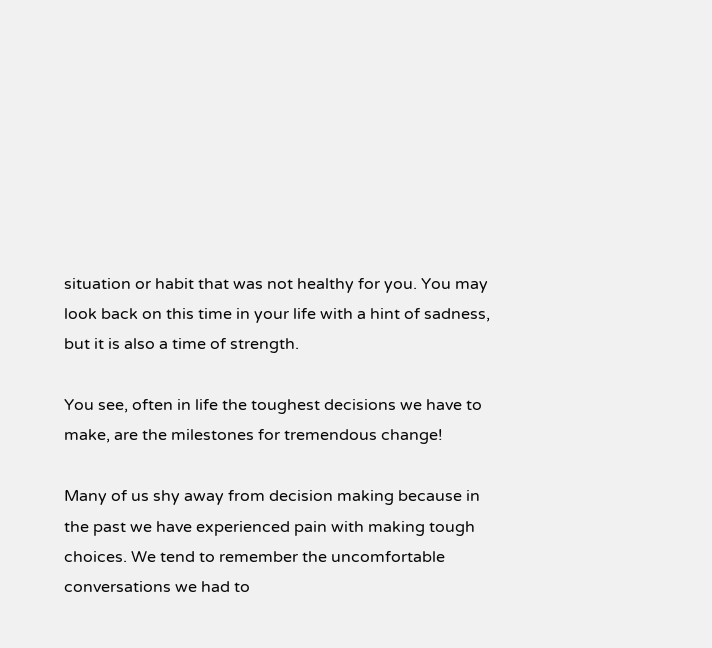situation or habit that was not healthy for you. You may look back on this time in your life with a hint of sadness, but it is also a time of strength.

You see, often in life the toughest decisions we have to make, are the milestones for tremendous change!

Many of us shy away from decision making because in the past we have experienced pain with making tough choices. We tend to remember the uncomfortable conversations we had to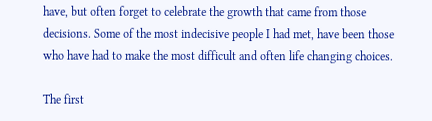have, but often forget to celebrate the growth that came from those decisions. Some of the most indecisive people I had met, have been those who have had to make the most difficult and often life changing choices.

The first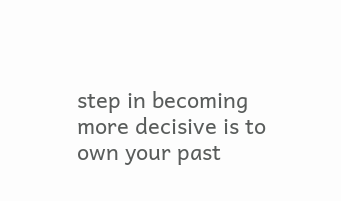step in becoming more decisive is to own your past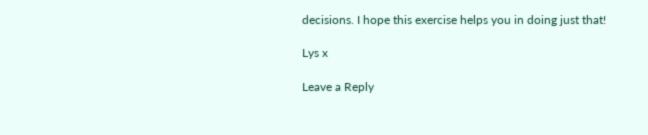decisions. I hope this exercise helps you in doing just that!

Lys x

Leave a Reply